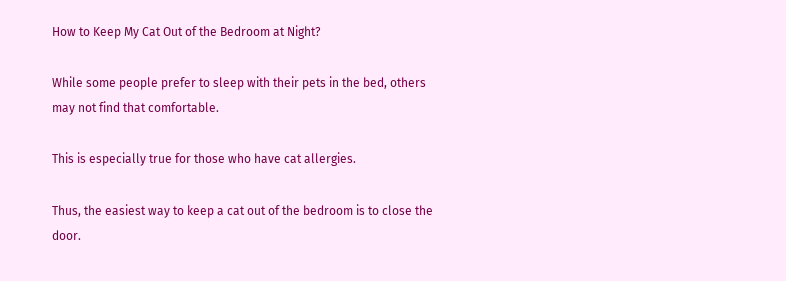How to Keep My Cat Out of the Bedroom at Night?

While some people prefer to sleep with their pets in the bed, others may not find that comfortable.

This is especially true for those who have cat allergies.

Thus, the easiest way to keep a cat out of the bedroom is to close the door.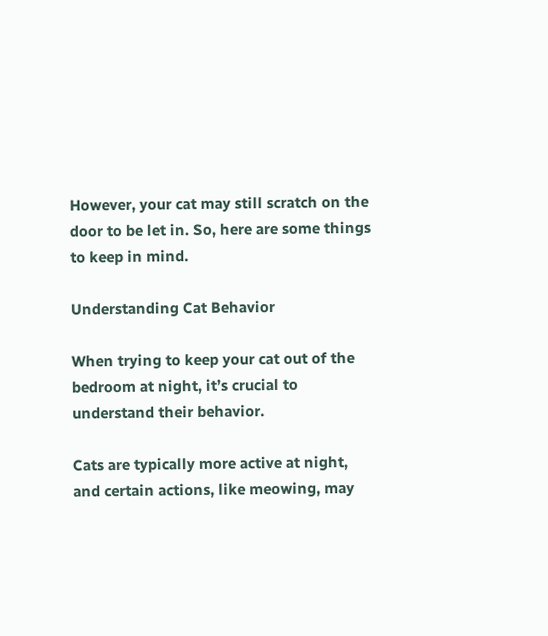However, your cat may still scratch on the door to be let in. So, here are some things to keep in mind.

Understanding Cat Behavior

When trying to keep your cat out of the bedroom at night, it’s crucial to understand their behavior.

Cats are typically more active at night, and certain actions, like meowing, may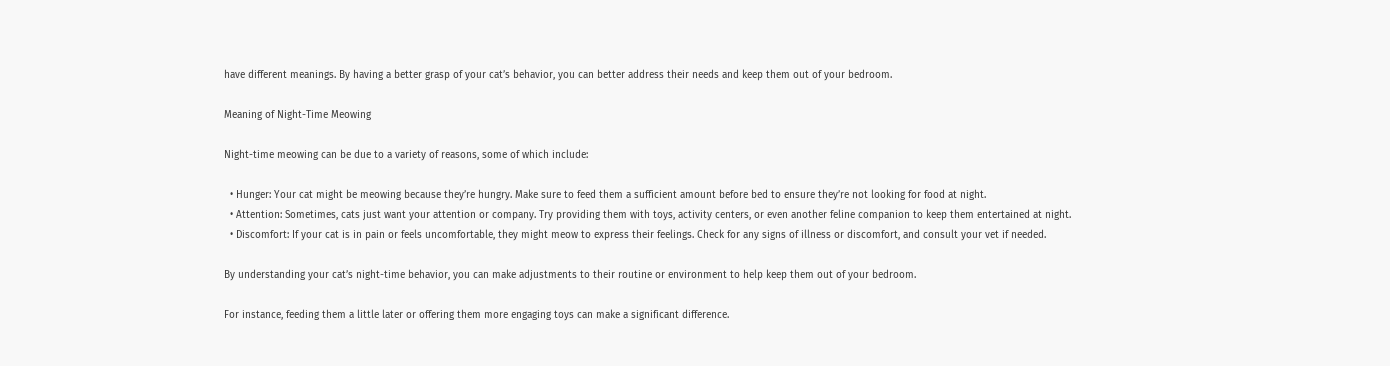have different meanings. By having a better grasp of your cat’s behavior, you can better address their needs and keep them out of your bedroom.

Meaning of Night-Time Meowing

Night-time meowing can be due to a variety of reasons, some of which include:

  • Hunger: Your cat might be meowing because they’re hungry. Make sure to feed them a sufficient amount before bed to ensure they’re not looking for food at night.
  • Attention: Sometimes, cats just want your attention or company. Try providing them with toys, activity centers, or even another feline companion to keep them entertained at night.
  • Discomfort: If your cat is in pain or feels uncomfortable, they might meow to express their feelings. Check for any signs of illness or discomfort, and consult your vet if needed.

By understanding your cat’s night-time behavior, you can make adjustments to their routine or environment to help keep them out of your bedroom.

For instance, feeding them a little later or offering them more engaging toys can make a significant difference.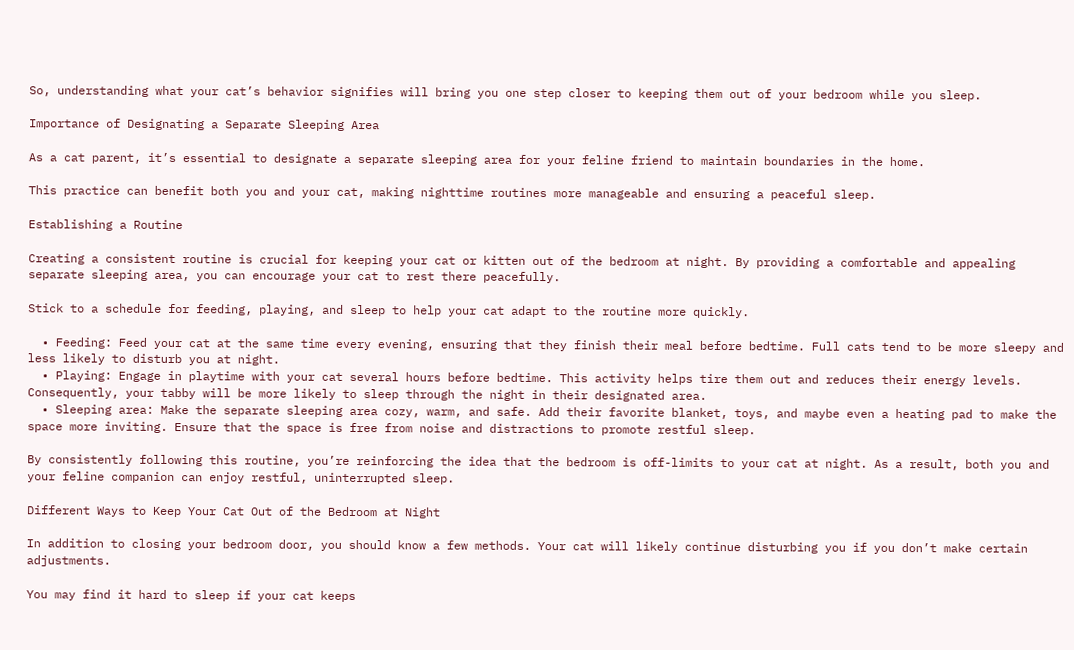So, understanding what your cat’s behavior signifies will bring you one step closer to keeping them out of your bedroom while you sleep.

Importance of Designating a Separate Sleeping Area

As a cat parent, it’s essential to designate a separate sleeping area for your feline friend to maintain boundaries in the home.

This practice can benefit both you and your cat, making nighttime routines more manageable and ensuring a peaceful sleep.

Establishing a Routine

Creating a consistent routine is crucial for keeping your cat or kitten out of the bedroom at night. By providing a comfortable and appealing separate sleeping area, you can encourage your cat to rest there peacefully.

Stick to a schedule for feeding, playing, and sleep to help your cat adapt to the routine more quickly.

  • Feeding: Feed your cat at the same time every evening, ensuring that they finish their meal before bedtime. Full cats tend to be more sleepy and less likely to disturb you at night.
  • Playing: Engage in playtime with your cat several hours before bedtime. This activity helps tire them out and reduces their energy levels. Consequently, your tabby will be more likely to sleep through the night in their designated area.
  • Sleeping area: Make the separate sleeping area cozy, warm, and safe. Add their favorite blanket, toys, and maybe even a heating pad to make the space more inviting. Ensure that the space is free from noise and distractions to promote restful sleep.

By consistently following this routine, you’re reinforcing the idea that the bedroom is off-limits to your cat at night. As a result, both you and your feline companion can enjoy restful, uninterrupted sleep.

Different Ways to Keep Your Cat Out of the Bedroom at Night

In addition to closing your bedroom door, you should know a few methods. Your cat will likely continue disturbing you if you don’t make certain adjustments.

You may find it hard to sleep if your cat keeps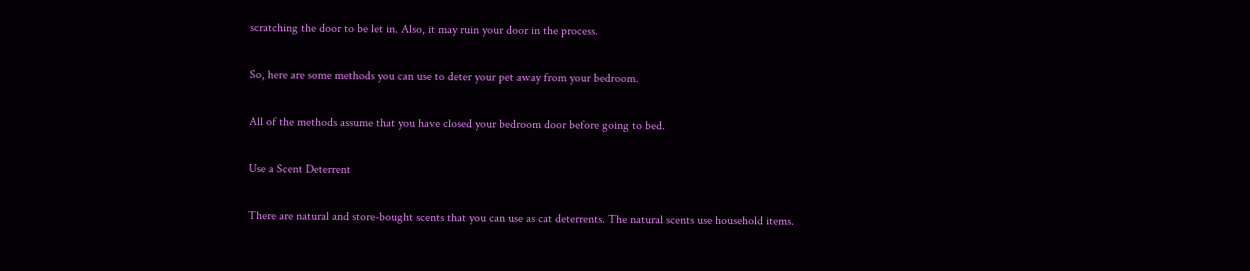scratching the door to be let in. Also, it may ruin your door in the process.

So, here are some methods you can use to deter your pet away from your bedroom.

All of the methods assume that you have closed your bedroom door before going to bed.

Use a Scent Deterrent

There are natural and store-bought scents that you can use as cat deterrents. The natural scents use household items.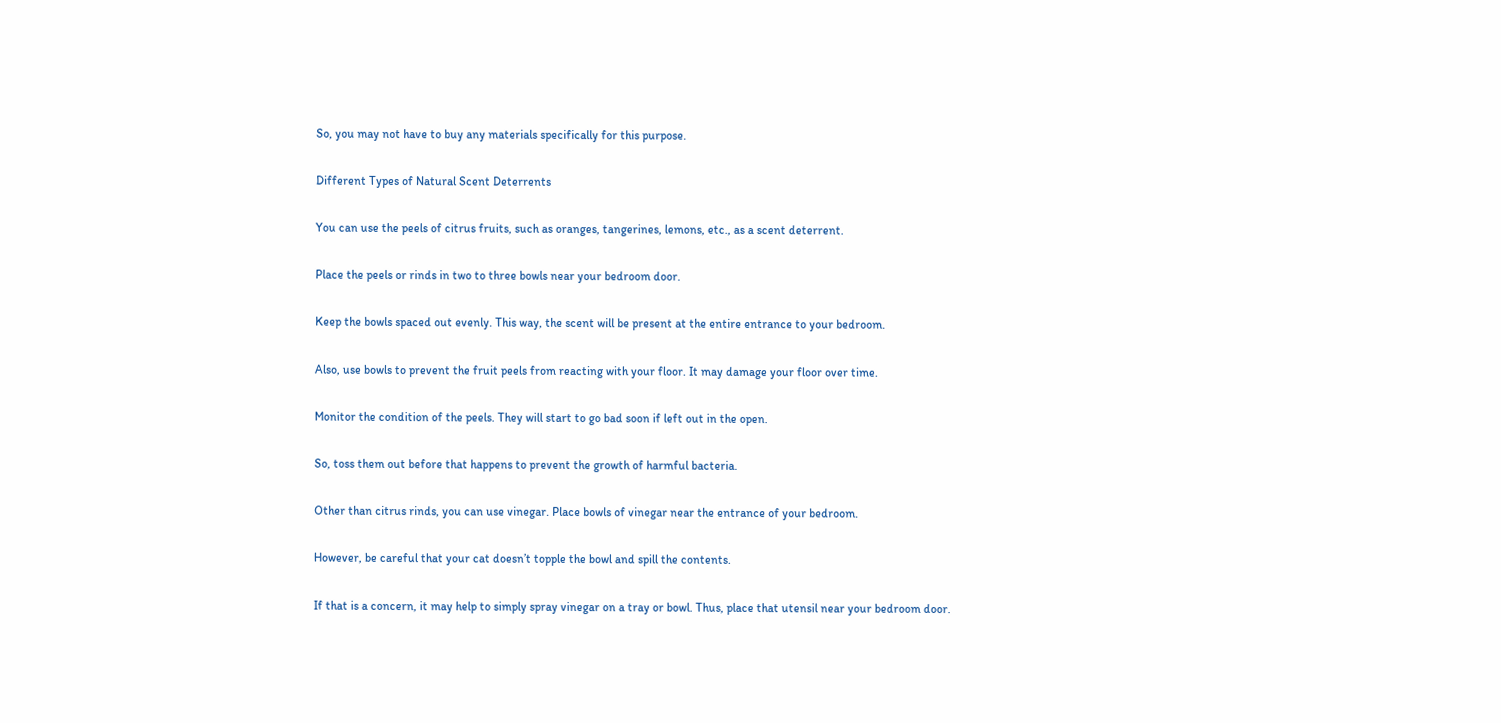So, you may not have to buy any materials specifically for this purpose.

Different Types of Natural Scent Deterrents

You can use the peels of citrus fruits, such as oranges, tangerines, lemons, etc., as a scent deterrent.

Place the peels or rinds in two to three bowls near your bedroom door.

Keep the bowls spaced out evenly. This way, the scent will be present at the entire entrance to your bedroom.

Also, use bowls to prevent the fruit peels from reacting with your floor. It may damage your floor over time.

Monitor the condition of the peels. They will start to go bad soon if left out in the open.

So, toss them out before that happens to prevent the growth of harmful bacteria.

Other than citrus rinds, you can use vinegar. Place bowls of vinegar near the entrance of your bedroom.

However, be careful that your cat doesn’t topple the bowl and spill the contents.

If that is a concern, it may help to simply spray vinegar on a tray or bowl. Thus, place that utensil near your bedroom door.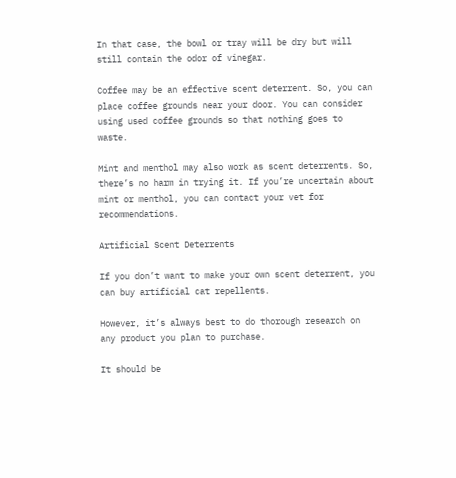In that case, the bowl or tray will be dry but will still contain the odor of vinegar.

Coffee may be an effective scent deterrent. So, you can place coffee grounds near your door. You can consider using used coffee grounds so that nothing goes to waste.

Mint and menthol may also work as scent deterrents. So, there’s no harm in trying it. If you’re uncertain about mint or menthol, you can contact your vet for recommendations.

Artificial Scent Deterrents

If you don’t want to make your own scent deterrent, you can buy artificial cat repellents.

However, it’s always best to do thorough research on any product you plan to purchase.

It should be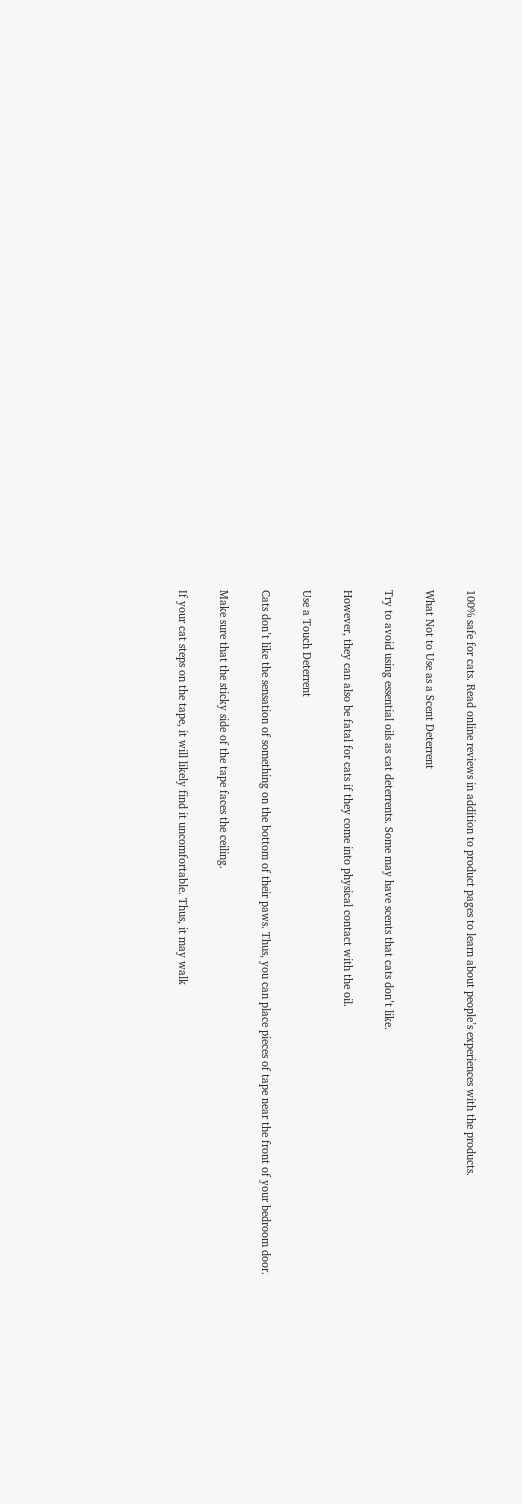100% safe for cats. Read online reviews in addition to product pages to learn about people’s experiences with the products.

What Not to Use as a Scent Deterrent

Try to avoid using essential oils as cat deterrents. Some may have scents that cats don’t like.

However, they can also be fatal for cats if they come into physical contact with the oil.

Use a Touch Deterrent

Cats don’t like the sensation of something on the bottom of their paws. Thus, you can place pieces of tape near the front of your bedroom door.

Make sure that the sticky side of the tape faces the ceiling.

If your cat steps on the tape, it will likely find it uncomfortable. Thus, it may walk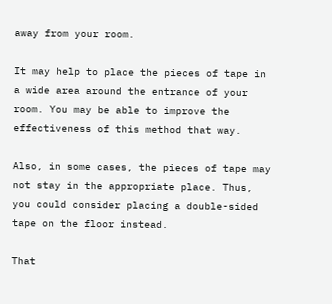away from your room.

It may help to place the pieces of tape in a wide area around the entrance of your room. You may be able to improve the effectiveness of this method that way.

Also, in some cases, the pieces of tape may not stay in the appropriate place. Thus, you could consider placing a double-sided tape on the floor instead.

That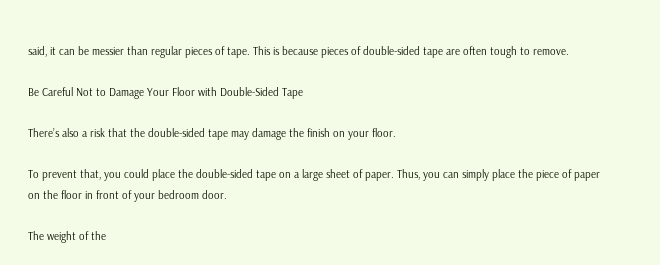said, it can be messier than regular pieces of tape. This is because pieces of double-sided tape are often tough to remove.

Be Careful Not to Damage Your Floor with Double-Sided Tape

There’s also a risk that the double-sided tape may damage the finish on your floor.

To prevent that, you could place the double-sided tape on a large sheet of paper. Thus, you can simply place the piece of paper on the floor in front of your bedroom door.

The weight of the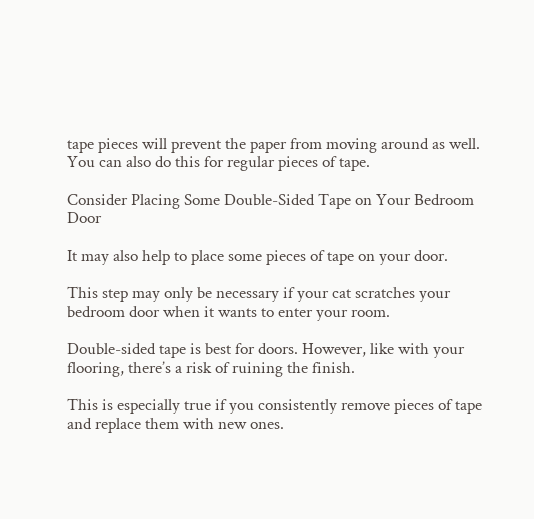tape pieces will prevent the paper from moving around as well. You can also do this for regular pieces of tape.

Consider Placing Some Double-Sided Tape on Your Bedroom Door

It may also help to place some pieces of tape on your door.

This step may only be necessary if your cat scratches your bedroom door when it wants to enter your room.

Double-sided tape is best for doors. However, like with your flooring, there’s a risk of ruining the finish.

This is especially true if you consistently remove pieces of tape and replace them with new ones.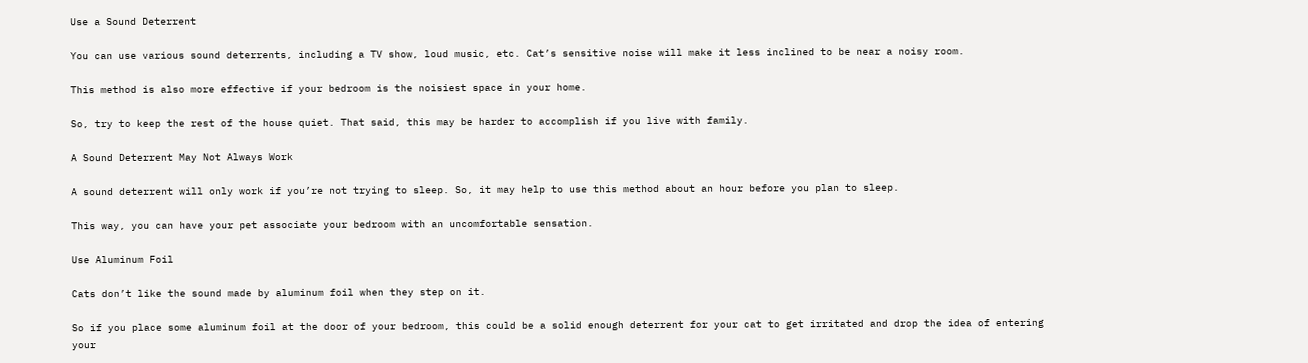Use a Sound Deterrent

You can use various sound deterrents, including a TV show, loud music, etc. Cat’s sensitive noise will make it less inclined to be near a noisy room.

This method is also more effective if your bedroom is the noisiest space in your home.

So, try to keep the rest of the house quiet. That said, this may be harder to accomplish if you live with family.

A Sound Deterrent May Not Always Work

A sound deterrent will only work if you’re not trying to sleep. So, it may help to use this method about an hour before you plan to sleep.

This way, you can have your pet associate your bedroom with an uncomfortable sensation.

Use Aluminum Foil

Cats don’t like the sound made by aluminum foil when they step on it.

So if you place some aluminum foil at the door of your bedroom, this could be a solid enough deterrent for your cat to get irritated and drop the idea of entering your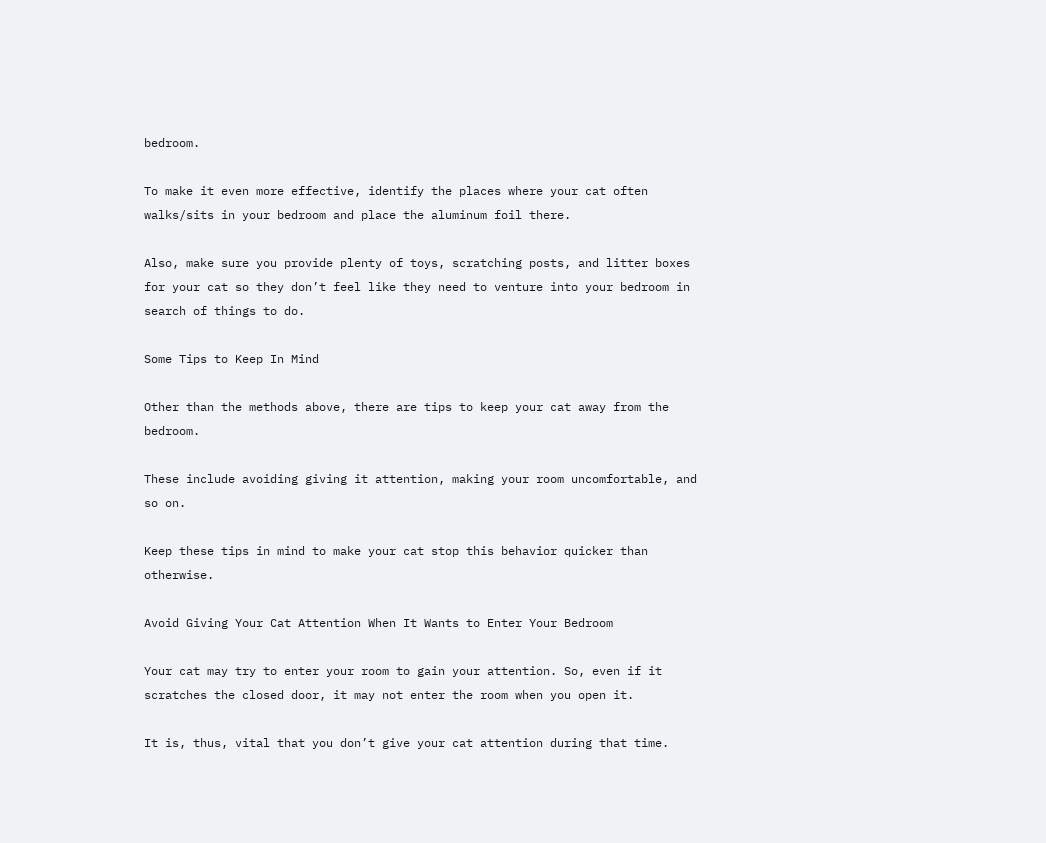bedroom.

To make it even more effective, identify the places where your cat often walks/sits in your bedroom and place the aluminum foil there.

Also, make sure you provide plenty of toys, scratching posts, and litter boxes for your cat so they don’t feel like they need to venture into your bedroom in search of things to do.

Some Tips to Keep In Mind

Other than the methods above, there are tips to keep your cat away from the bedroom.

These include avoiding giving it attention, making your room uncomfortable, and so on.

Keep these tips in mind to make your cat stop this behavior quicker than otherwise.

Avoid Giving Your Cat Attention When It Wants to Enter Your Bedroom

Your cat may try to enter your room to gain your attention. So, even if it scratches the closed door, it may not enter the room when you open it.

It is, thus, vital that you don’t give your cat attention during that time.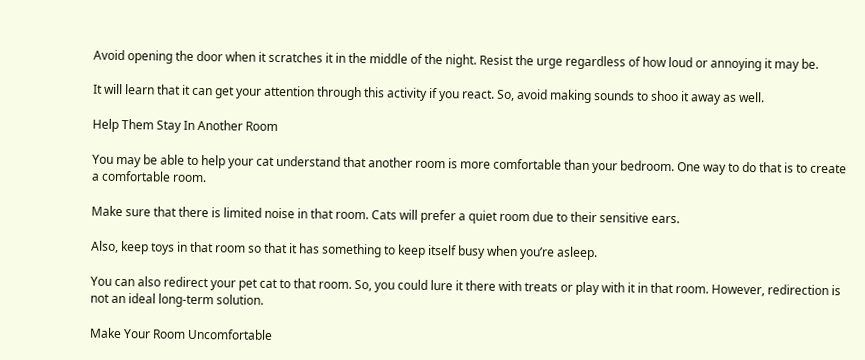Avoid opening the door when it scratches it in the middle of the night. Resist the urge regardless of how loud or annoying it may be.

It will learn that it can get your attention through this activity if you react. So, avoid making sounds to shoo it away as well.

Help Them Stay In Another Room

You may be able to help your cat understand that another room is more comfortable than your bedroom. One way to do that is to create a comfortable room.

Make sure that there is limited noise in that room. Cats will prefer a quiet room due to their sensitive ears.

Also, keep toys in that room so that it has something to keep itself busy when you’re asleep.

You can also redirect your pet cat to that room. So, you could lure it there with treats or play with it in that room. However, redirection is not an ideal long-term solution.

Make Your Room Uncomfortable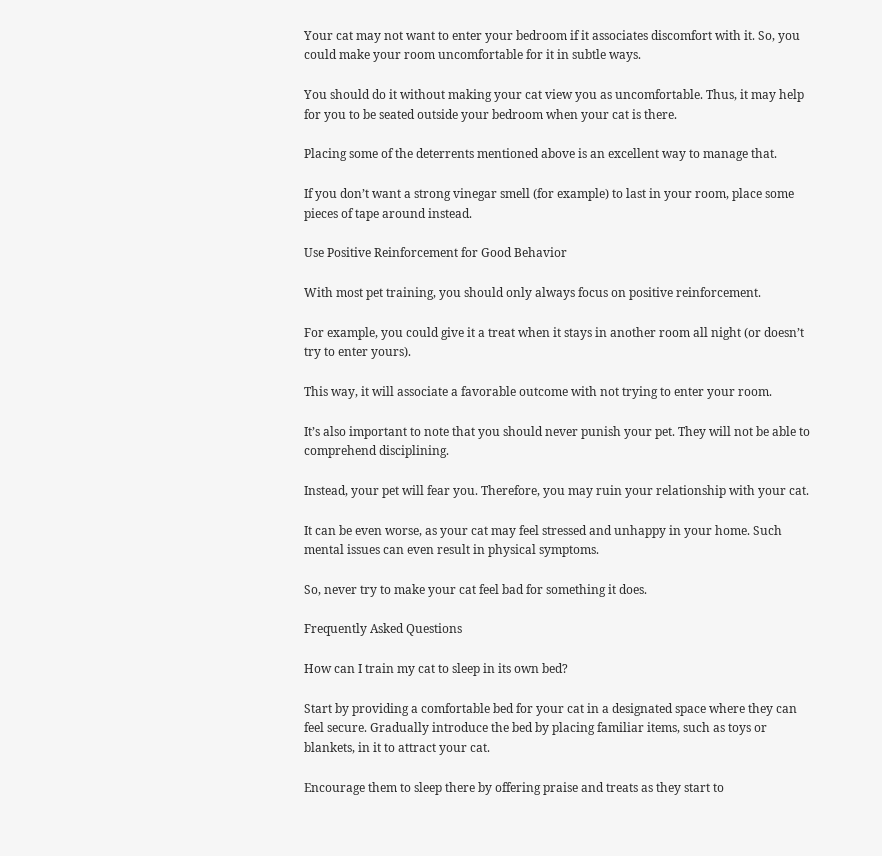Your cat may not want to enter your bedroom if it associates discomfort with it. So, you could make your room uncomfortable for it in subtle ways.

You should do it without making your cat view you as uncomfortable. Thus, it may help for you to be seated outside your bedroom when your cat is there.

Placing some of the deterrents mentioned above is an excellent way to manage that.

If you don’t want a strong vinegar smell (for example) to last in your room, place some pieces of tape around instead.

Use Positive Reinforcement for Good Behavior

With most pet training, you should only always focus on positive reinforcement.

For example, you could give it a treat when it stays in another room all night (or doesn’t try to enter yours).

This way, it will associate a favorable outcome with not trying to enter your room.

It’s also important to note that you should never punish your pet. They will not be able to comprehend disciplining.

Instead, your pet will fear you. Therefore, you may ruin your relationship with your cat.

It can be even worse, as your cat may feel stressed and unhappy in your home. Such mental issues can even result in physical symptoms.

So, never try to make your cat feel bad for something it does.

Frequently Asked Questions

How can I train my cat to sleep in its own bed?

Start by providing a comfortable bed for your cat in a designated space where they can feel secure. Gradually introduce the bed by placing familiar items, such as toys or blankets, in it to attract your cat.

Encourage them to sleep there by offering praise and treats as they start to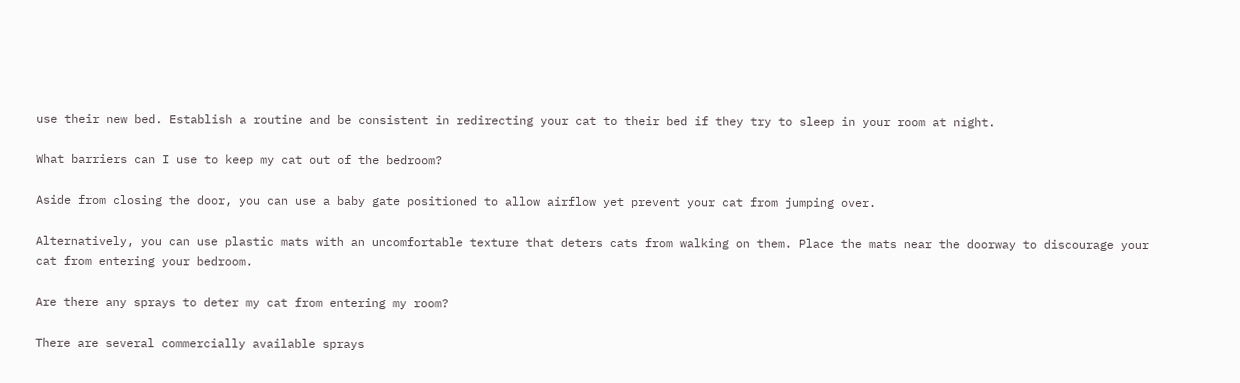use their new bed. Establish a routine and be consistent in redirecting your cat to their bed if they try to sleep in your room at night.

What barriers can I use to keep my cat out of the bedroom?

Aside from closing the door, you can use a baby gate positioned to allow airflow yet prevent your cat from jumping over.

Alternatively, you can use plastic mats with an uncomfortable texture that deters cats from walking on them. Place the mats near the doorway to discourage your cat from entering your bedroom.

Are there any sprays to deter my cat from entering my room?

There are several commercially available sprays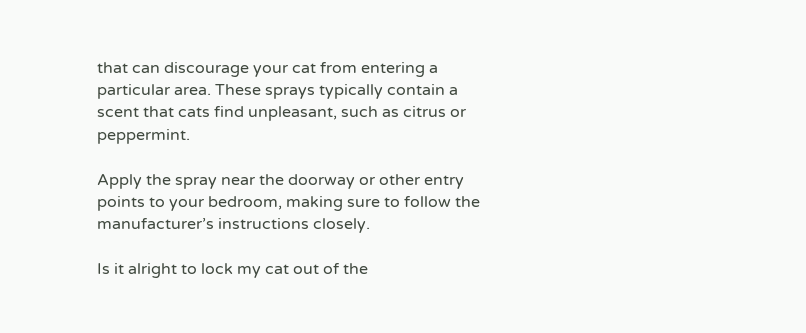that can discourage your cat from entering a particular area. These sprays typically contain a scent that cats find unpleasant, such as citrus or peppermint.

Apply the spray near the doorway or other entry points to your bedroom, making sure to follow the manufacturer’s instructions closely.

Is it alright to lock my cat out of the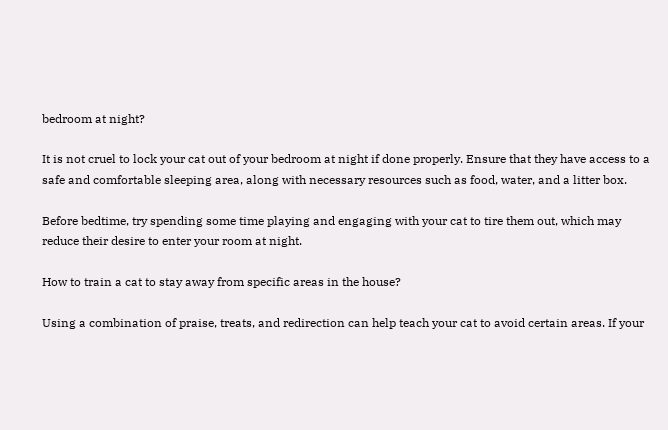bedroom at night?

It is not cruel to lock your cat out of your bedroom at night if done properly. Ensure that they have access to a safe and comfortable sleeping area, along with necessary resources such as food, water, and a litter box.

Before bedtime, try spending some time playing and engaging with your cat to tire them out, which may reduce their desire to enter your room at night.

How to train a cat to stay away from specific areas in the house?

Using a combination of praise, treats, and redirection can help teach your cat to avoid certain areas. If your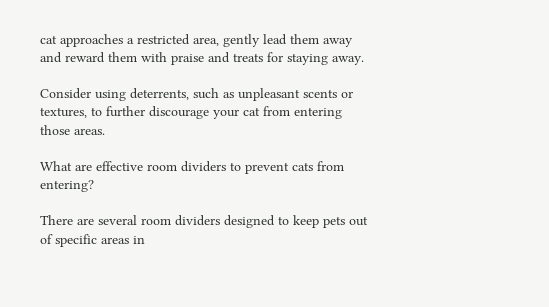cat approaches a restricted area, gently lead them away and reward them with praise and treats for staying away.

Consider using deterrents, such as unpleasant scents or textures, to further discourage your cat from entering those areas.

What are effective room dividers to prevent cats from entering?

There are several room dividers designed to keep pets out of specific areas in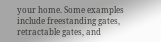your home. Some examples include freestanding gates, retractable gates, and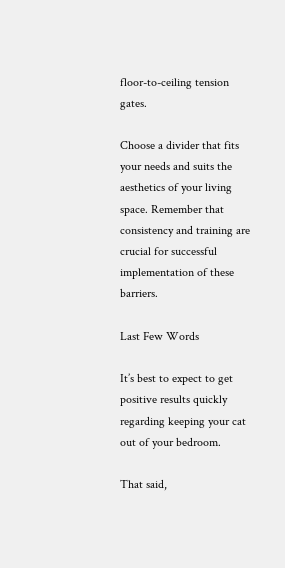floor-to-ceiling tension gates.

Choose a divider that fits your needs and suits the aesthetics of your living space. Remember that consistency and training are crucial for successful implementation of these barriers.

Last Few Words

It’s best to expect to get positive results quickly regarding keeping your cat out of your bedroom.

That said,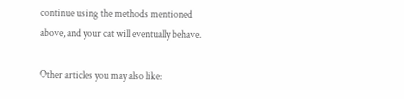continue using the methods mentioned above, and your cat will eventually behave.

Other articles you may also like: